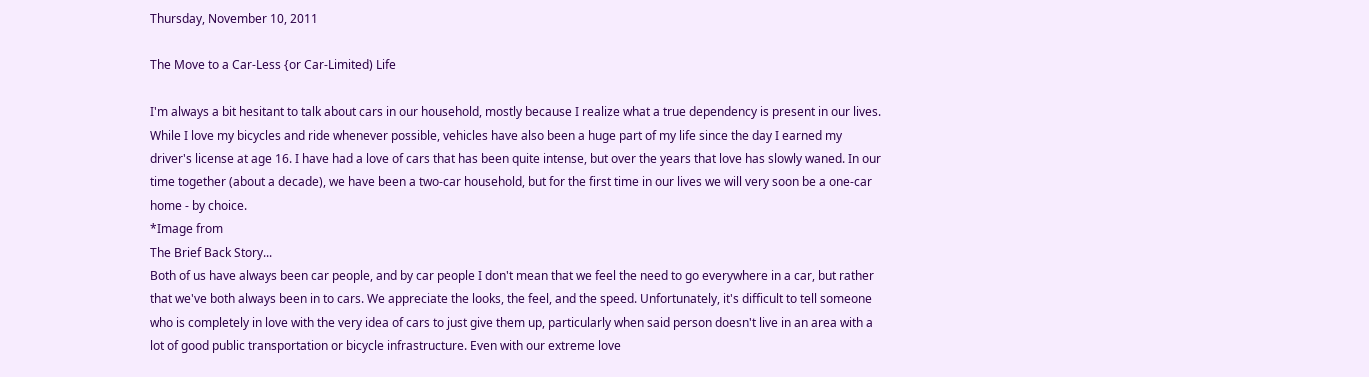Thursday, November 10, 2011

The Move to a Car-Less {or Car-Limited) Life

I'm always a bit hesitant to talk about cars in our household, mostly because I realize what a true dependency is present in our lives. While I love my bicycles and ride whenever possible, vehicles have also been a huge part of my life since the day I earned my driver's license at age 16. I have had a love of cars that has been quite intense, but over the years that love has slowly waned. In our time together (about a decade), we have been a two-car household, but for the first time in our lives we will very soon be a one-car home - by choice.
*Image from
The Brief Back Story...
Both of us have always been car people, and by car people I don't mean that we feel the need to go everywhere in a car, but rather that we've both always been in to cars. We appreciate the looks, the feel, and the speed. Unfortunately, it's difficult to tell someone who is completely in love with the very idea of cars to just give them up, particularly when said person doesn't live in an area with a lot of good public transportation or bicycle infrastructure. Even with our extreme love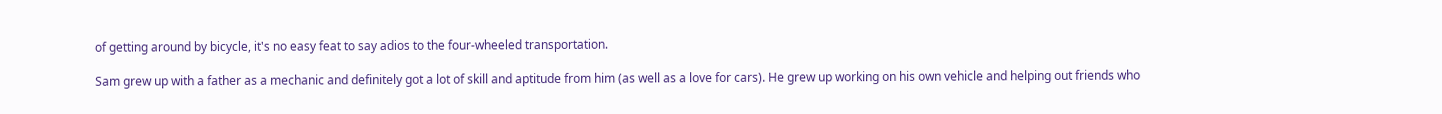of getting around by bicycle, it's no easy feat to say adios to the four-wheeled transportation.

Sam grew up with a father as a mechanic and definitely got a lot of skill and aptitude from him (as well as a love for cars). He grew up working on his own vehicle and helping out friends who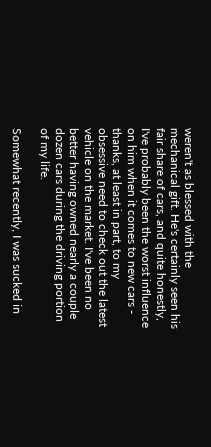weren't as blessed with the mechanical gift. He's certainly seen his fair share of cars, and quite honestly, I've probably been the worst influence on him when it comes to new cars - thanks, at least in part, to my obsessive need to check out the latest vehicle on the market. I've been no better having owned nearly a couple dozen cars during the driving portion of my life.

Somewhat recently, I was sucked in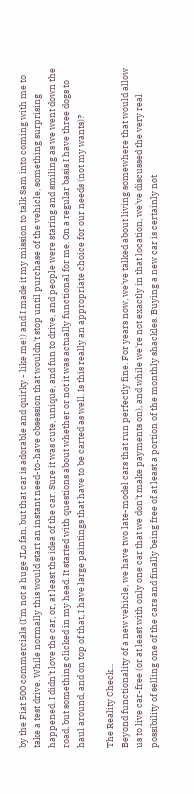by the Fiat 500 commercials (I'm not a huge JLo fan, but that car is adorable and quirky - like me!) and I made it my mission to talk Sam into coming with me to take a test drive. While normally this would start an instant need-to-have obsession that wouldn't stop until purchase of the vehicle, something surprising happened. I didn't love the car, or, at least the idea of the car. Sure it was cute, unique, and fun to drive, and people were staring and smiling as we went down the road, but something clicked in my head. It started with questions about whether or not it was actually functional for me. On a regular basis I have three dogs to haul around, and on top of that, I have large paintings that have to be carted as well. Is this really an appropriate choice for our needs (not my wants)?

The Reality Check...
Beyond functionality of a new vehicle, we have two late-model cars that run perfectly fine. For years now, we've talked about living somewhere that would allow us to live car-free (or at least with only one car that we don't make payments on), and while we're not exactly in that location, we've discussed the very real possibility of selling one of the cars and finally being free of at least a portion of the monthly shackles. Buying a new car is certainly not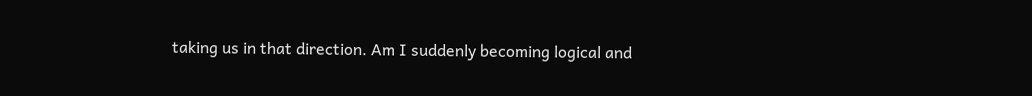taking us in that direction. Am I suddenly becoming logical and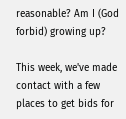reasonable? Am I (God forbid) growing up?

This week, we've made contact with a few places to get bids for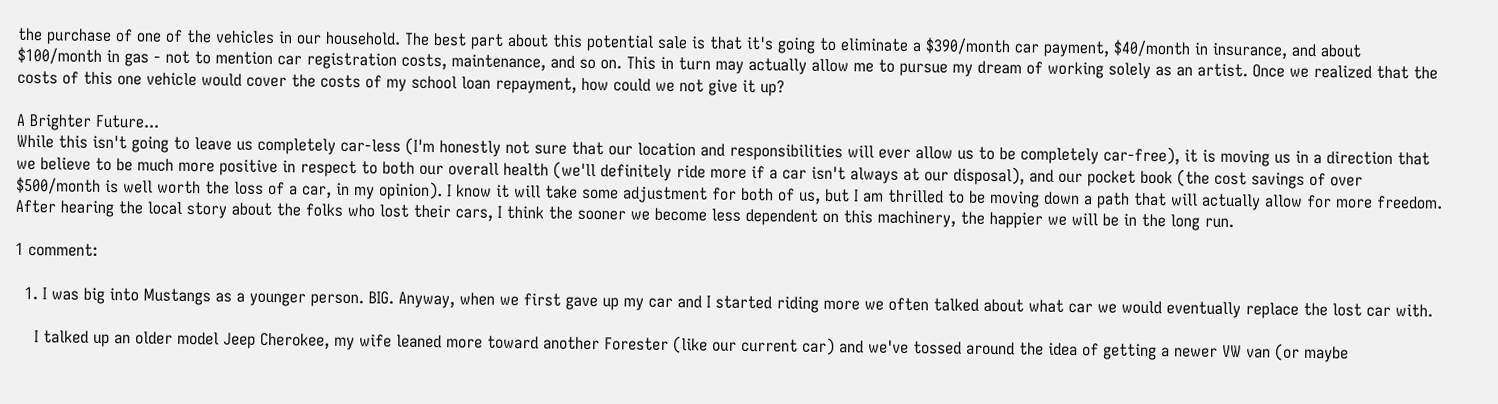the purchase of one of the vehicles in our household. The best part about this potential sale is that it's going to eliminate a $390/month car payment, $40/month in insurance, and about $100/month in gas - not to mention car registration costs, maintenance, and so on. This in turn may actually allow me to pursue my dream of working solely as an artist. Once we realized that the costs of this one vehicle would cover the costs of my school loan repayment, how could we not give it up?

A Brighter Future...
While this isn't going to leave us completely car-less (I'm honestly not sure that our location and responsibilities will ever allow us to be completely car-free), it is moving us in a direction that we believe to be much more positive in respect to both our overall health (we'll definitely ride more if a car isn't always at our disposal), and our pocket book (the cost savings of over $500/month is well worth the loss of a car, in my opinion). I know it will take some adjustment for both of us, but I am thrilled to be moving down a path that will actually allow for more freedom. After hearing the local story about the folks who lost their cars, I think the sooner we become less dependent on this machinery, the happier we will be in the long run.

1 comment:

  1. I was big into Mustangs as a younger person. BIG. Anyway, when we first gave up my car and I started riding more we often talked about what car we would eventually replace the lost car with.

    I talked up an older model Jeep Cherokee, my wife leaned more toward another Forester (like our current car) and we've tossed around the idea of getting a newer VW van (or maybe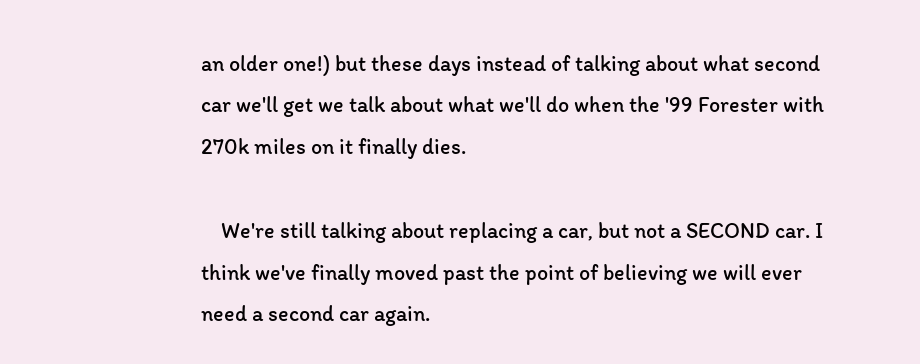an older one!) but these days instead of talking about what second car we'll get we talk about what we'll do when the '99 Forester with 270k miles on it finally dies.

    We're still talking about replacing a car, but not a SECOND car. I think we've finally moved past the point of believing we will ever need a second car again.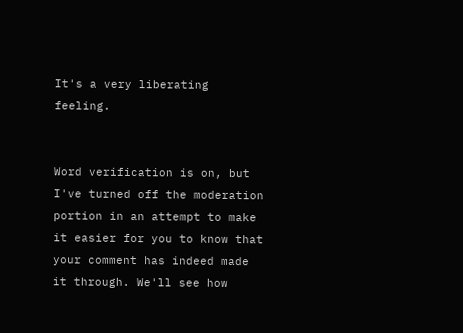It's a very liberating feeling.


Word verification is on, but I've turned off the moderation portion in an attempt to make it easier for you to know that your comment has indeed made it through. We'll see how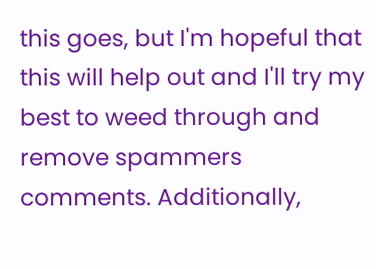this goes, but I'm hopeful that this will help out and I'll try my best to weed through and remove spammers comments. Additionally,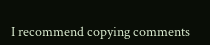I recommend copying comments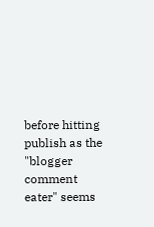before hitting publish as the "blogger comment eater" seems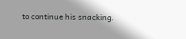to continue his snacking.